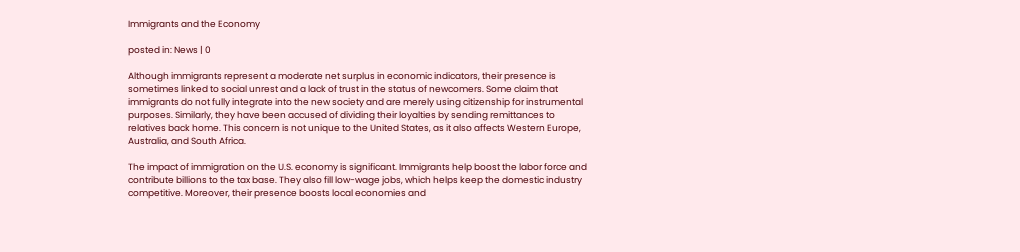Immigrants and the Economy

posted in: News | 0

Although immigrants represent a moderate net surplus in economic indicators, their presence is sometimes linked to social unrest and a lack of trust in the status of newcomers. Some claim that immigrants do not fully integrate into the new society and are merely using citizenship for instrumental purposes. Similarly, they have been accused of dividing their loyalties by sending remittances to relatives back home. This concern is not unique to the United States, as it also affects Western Europe, Australia, and South Africa.

The impact of immigration on the U.S. economy is significant. Immigrants help boost the labor force and contribute billions to the tax base. They also fill low-wage jobs, which helps keep the domestic industry competitive. Moreover, their presence boosts local economies and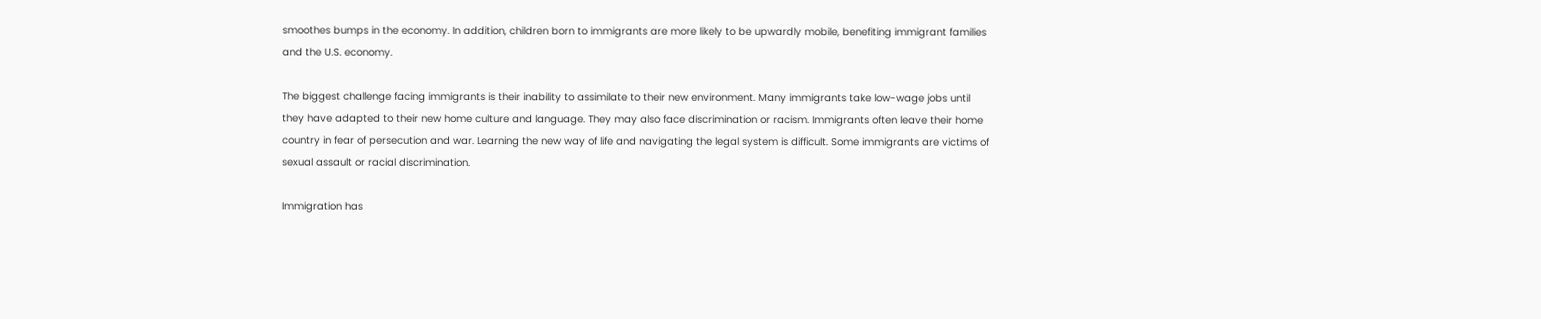smoothes bumps in the economy. In addition, children born to immigrants are more likely to be upwardly mobile, benefiting immigrant families and the U.S. economy.

The biggest challenge facing immigrants is their inability to assimilate to their new environment. Many immigrants take low-wage jobs until they have adapted to their new home culture and language. They may also face discrimination or racism. Immigrants often leave their home country in fear of persecution and war. Learning the new way of life and navigating the legal system is difficult. Some immigrants are victims of sexual assault or racial discrimination.

Immigration has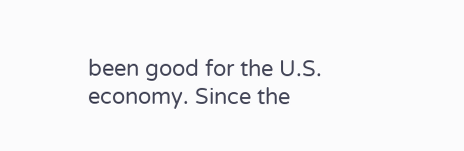been good for the U.S. economy. Since the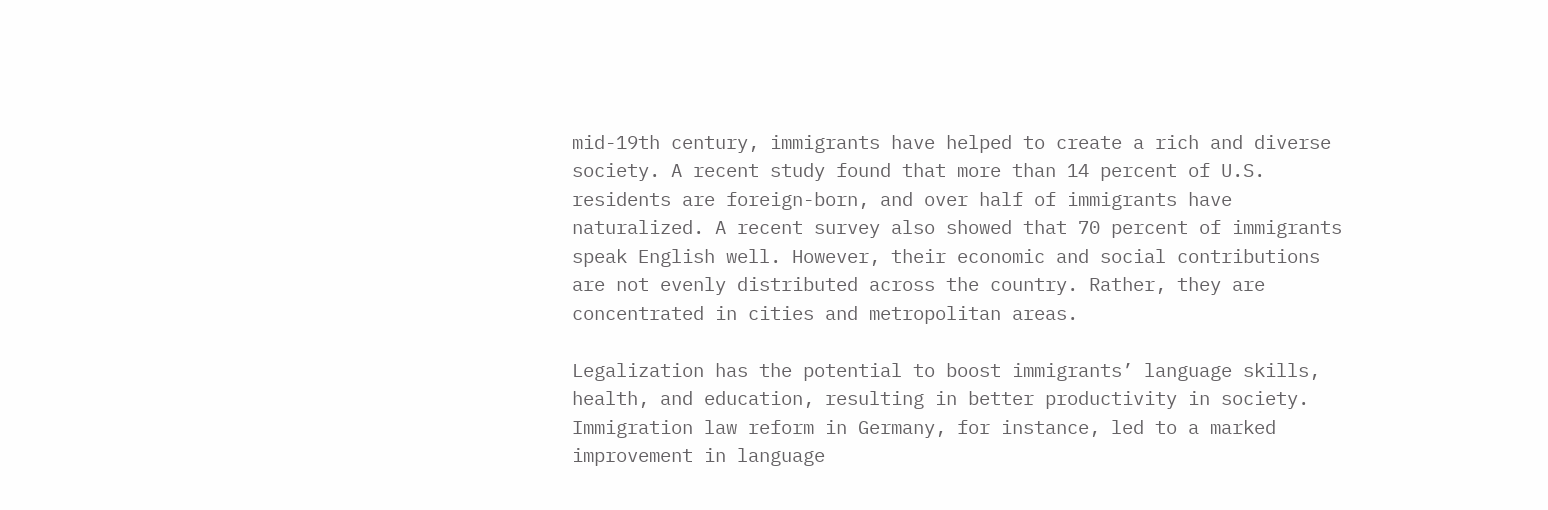mid-19th century, immigrants have helped to create a rich and diverse society. A recent study found that more than 14 percent of U.S. residents are foreign-born, and over half of immigrants have naturalized. A recent survey also showed that 70 percent of immigrants speak English well. However, their economic and social contributions are not evenly distributed across the country. Rather, they are concentrated in cities and metropolitan areas.

Legalization has the potential to boost immigrants’ language skills, health, and education, resulting in better productivity in society. Immigration law reform in Germany, for instance, led to a marked improvement in language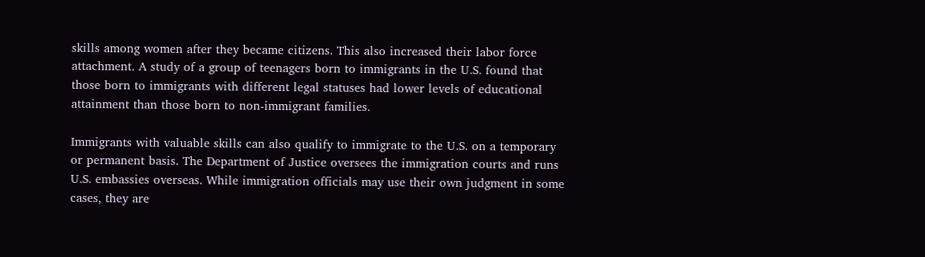skills among women after they became citizens. This also increased their labor force attachment. A study of a group of teenagers born to immigrants in the U.S. found that those born to immigrants with different legal statuses had lower levels of educational attainment than those born to non-immigrant families.

Immigrants with valuable skills can also qualify to immigrate to the U.S. on a temporary or permanent basis. The Department of Justice oversees the immigration courts and runs U.S. embassies overseas. While immigration officials may use their own judgment in some cases, they are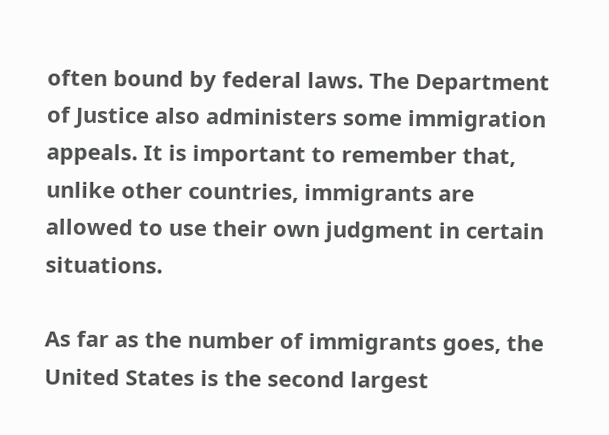often bound by federal laws. The Department of Justice also administers some immigration appeals. It is important to remember that, unlike other countries, immigrants are allowed to use their own judgment in certain situations.

As far as the number of immigrants goes, the United States is the second largest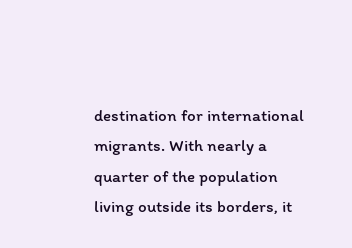destination for international migrants. With nearly a quarter of the population living outside its borders, it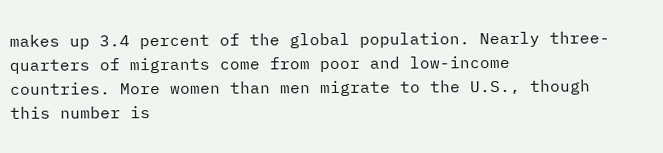makes up 3.4 percent of the global population. Nearly three-quarters of migrants come from poor and low-income countries. More women than men migrate to the U.S., though this number is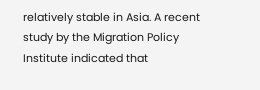relatively stable in Asia. A recent study by the Migration Policy Institute indicated that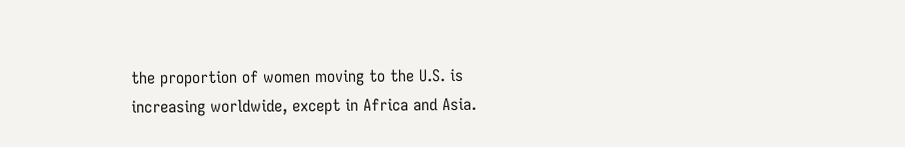the proportion of women moving to the U.S. is increasing worldwide, except in Africa and Asia.